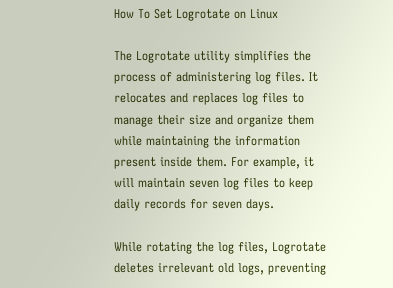How To Set Logrotate on Linux

The Logrotate utility simplifies the process of administering log files. It relocates and replaces log files to manage their size and organize them while maintaining the information present inside them. For example, it will maintain seven log files to keep daily records for seven days.

While rotating the log files, Logrotate deletes irrelevant old logs, preventing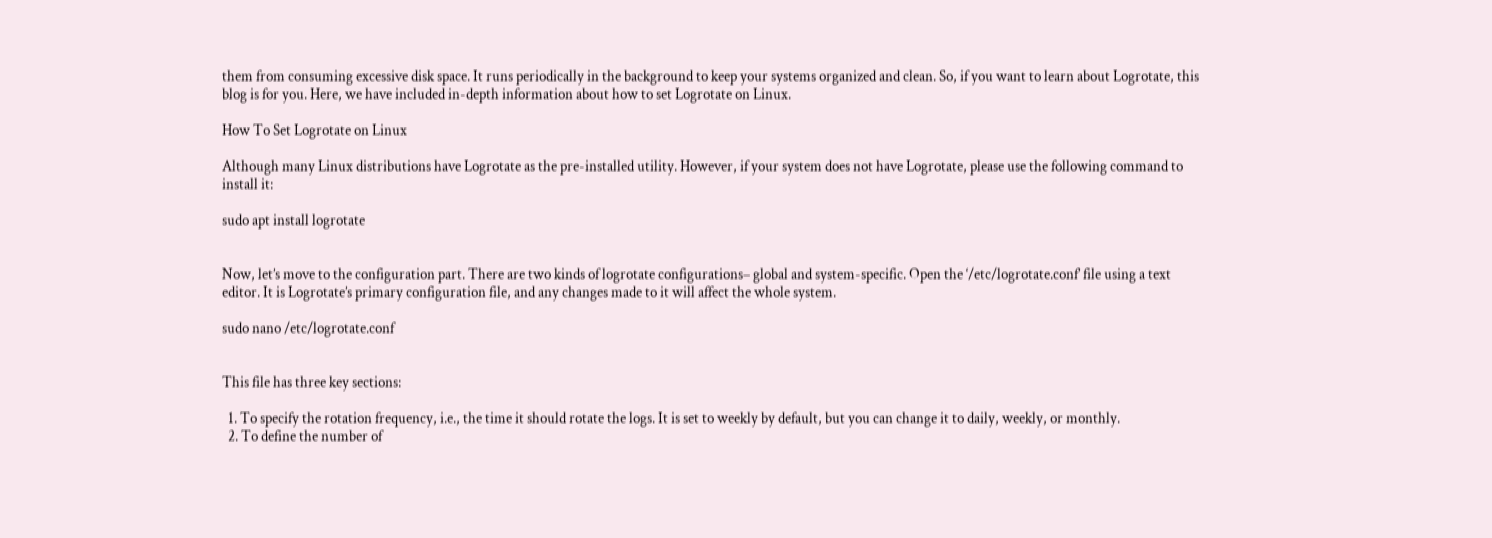them from consuming excessive disk space. It runs periodically in the background to keep your systems organized and clean. So, if you want to learn about Logrotate, this blog is for you. Here, we have included in-depth information about how to set Logrotate on Linux.

How To Set Logrotate on Linux

Although many Linux distributions have Logrotate as the pre-installed utility. However, if your system does not have Logrotate, please use the following command to install it:

sudo apt install logrotate


Now, let’s move to the configuration part. There are two kinds of logrotate configurations– global and system-specific. Open the ‘/etc/logrotate.conf’ file using a text editor. It is Logrotate’s primary configuration file, and any changes made to it will affect the whole system.

sudo nano /etc/logrotate.conf


This file has three key sections:

  1. To specify the rotation frequency, i.e., the time it should rotate the logs. It is set to weekly by default, but you can change it to daily, weekly, or monthly.
  2. To define the number of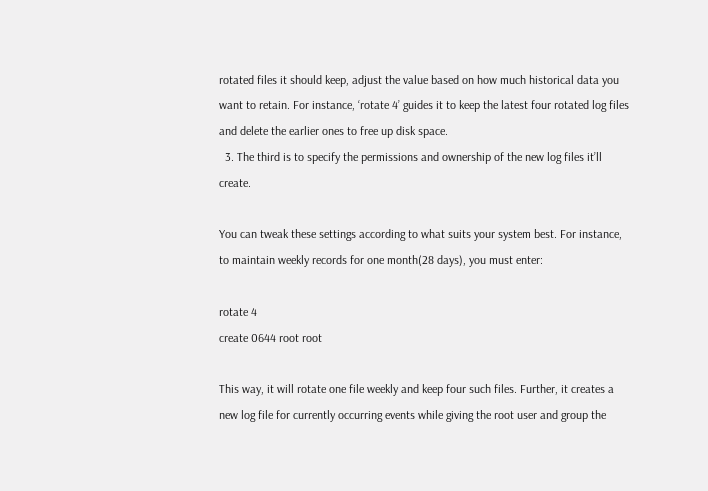rotated files it should keep, adjust the value based on how much historical data you want to retain. For instance, ‘rotate 4’ guides it to keep the latest four rotated log files and delete the earlier ones to free up disk space.
  3. The third is to specify the permissions and ownership of the new log files it’ll create.

You can tweak these settings according to what suits your system best. For instance, to maintain weekly records for one month(28 days), you must enter:

rotate 4
create 0644 root root

This way, it will rotate one file weekly and keep four such files. Further, it creates a new log file for currently occurring events while giving the root user and group the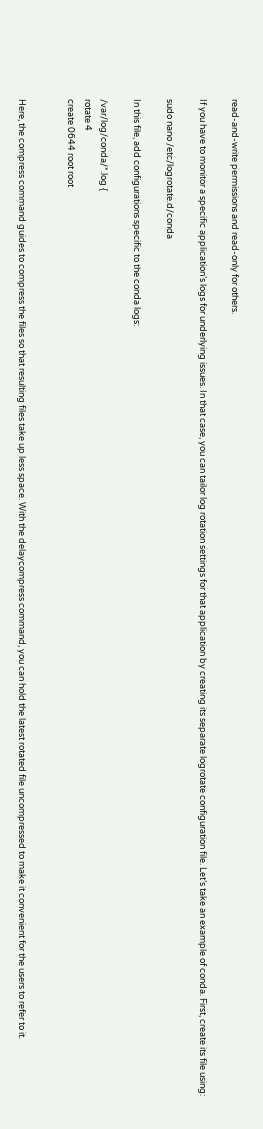read-and-write permissions and read-only for others.

If you have to monitor a specific application’s logs for underlying issues. In that case, you can tailor log rotation settings for that application by creating its separate logrotate configuration file. Let’s take an example of conda. First, create its file using:

sudo nano /etc/logrotate.d/conda

In this file, add configurations specific to the conda logs:

/var/log/conda/*.log {
rotate 4
create 0644 root root


Here, the compress command guides to compress the files so that resulting files take up less space. With the delaycompress command, you can hold the latest rotated file uncompressed to make it convenient for the users to refer to it.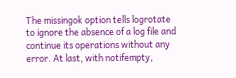The missingok option tells logrotate to ignore the absence of a log file and continue its operations without any error. At last, with notifempty,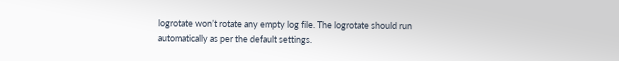logrotate won’t rotate any empty log file. The logrotate should run automatically as per the default settings.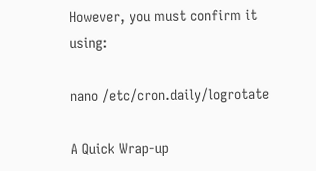However, you must confirm it using:

nano /etc/cron.daily/logrotate

A Quick Wrap-up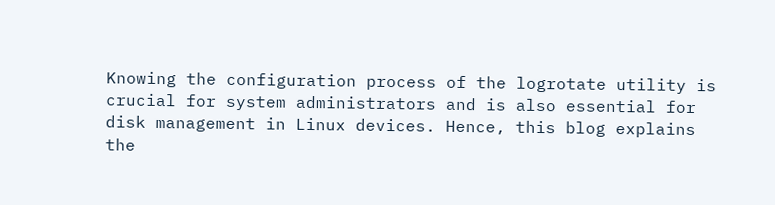Knowing the configuration process of the logrotate utility is crucial for system administrators and is also essential for disk management in Linux devices. Hence, this blog explains the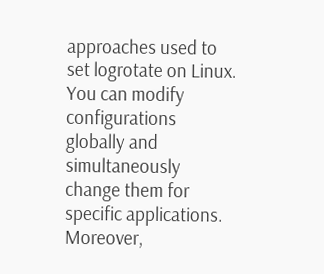approaches used to set logrotate on Linux. You can modify configurations globally and simultaneously change them for specific applications. Moreover,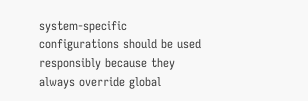system-specific configurations should be used responsibly because they always override global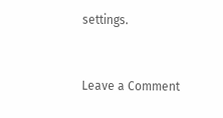settings.


Leave a Comment